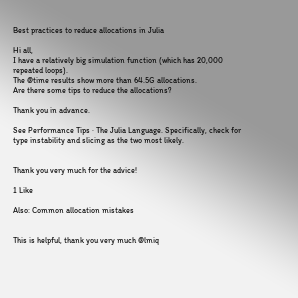Best practices to reduce allocations in Julia

Hi all,
I have a relatively big simulation function (which has 20,000 repeated loops).
The @time results show more than 64.5G allocations.
Are there some tips to reduce the allocations?

Thank you in advance.

See Performance Tips · The Julia Language. Specifically, check for type instability and slicing as the two most likely.


Thank you very much for the advice!

1 Like

Also: Common allocation mistakes


This is helpful, thank you very much @lmiq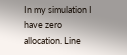In my simulation I have zero allocation. Line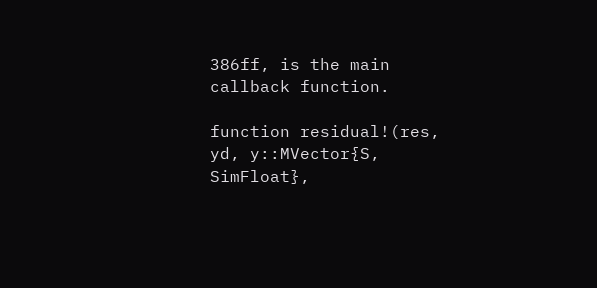386ff, is the main callback function.

function residual!(res, yd, y::MVector{S, SimFloat},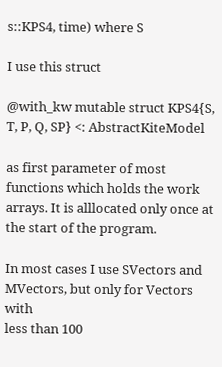s::KPS4, time) where S

I use this struct

@with_kw mutable struct KPS4{S, T, P, Q, SP} <: AbstractKiteModel

as first parameter of most functions which holds the work arrays. It is alllocated only once at the start of the program.

In most cases I use SVectors and MVectors, but only for Vectors with
less than 100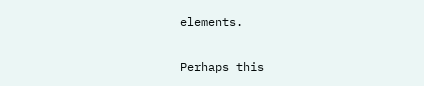elements.

Perhaps this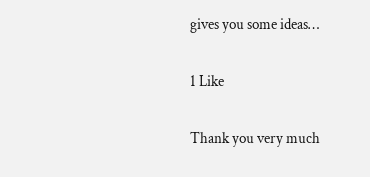gives you some ideas…

1 Like

Thank you very much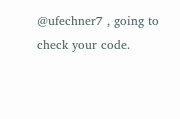@ufechner7 , going to check your code.